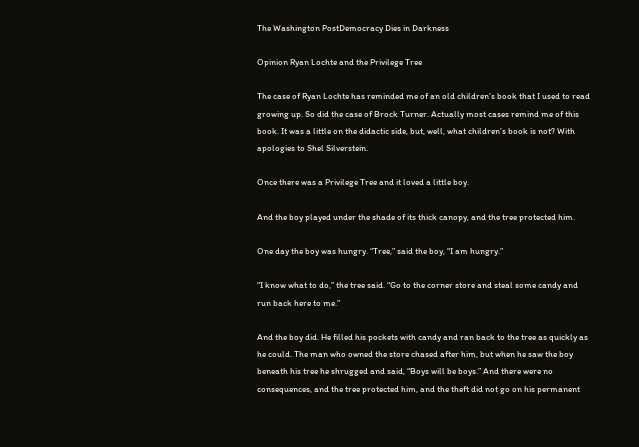The Washington PostDemocracy Dies in Darkness

Opinion Ryan Lochte and the Privilege Tree

The case of Ryan Lochte has reminded me of an old children’s book that I used to read growing up. So did the case of Brock Turner. Actually most cases remind me of this book. It was a little on the didactic side, but, well, what children’s book is not? With apologies to Shel Silverstein.

Once there was a Privilege Tree and it loved a little boy.

And the boy played under the shade of its thick canopy, and the tree protected him.

One day the boy was hungry. “Tree,” said the boy, “I am hungry.”

“I know what to do,” the tree said. “Go to the corner store and steal some candy and run back here to me.”

And the boy did. He filled his pockets with candy and ran back to the tree as quickly as he could. The man who owned the store chased after him, but when he saw the boy beneath his tree he shrugged and said, “Boys will be boys.” And there were no consequences, and the tree protected him, and the theft did not go on his permanent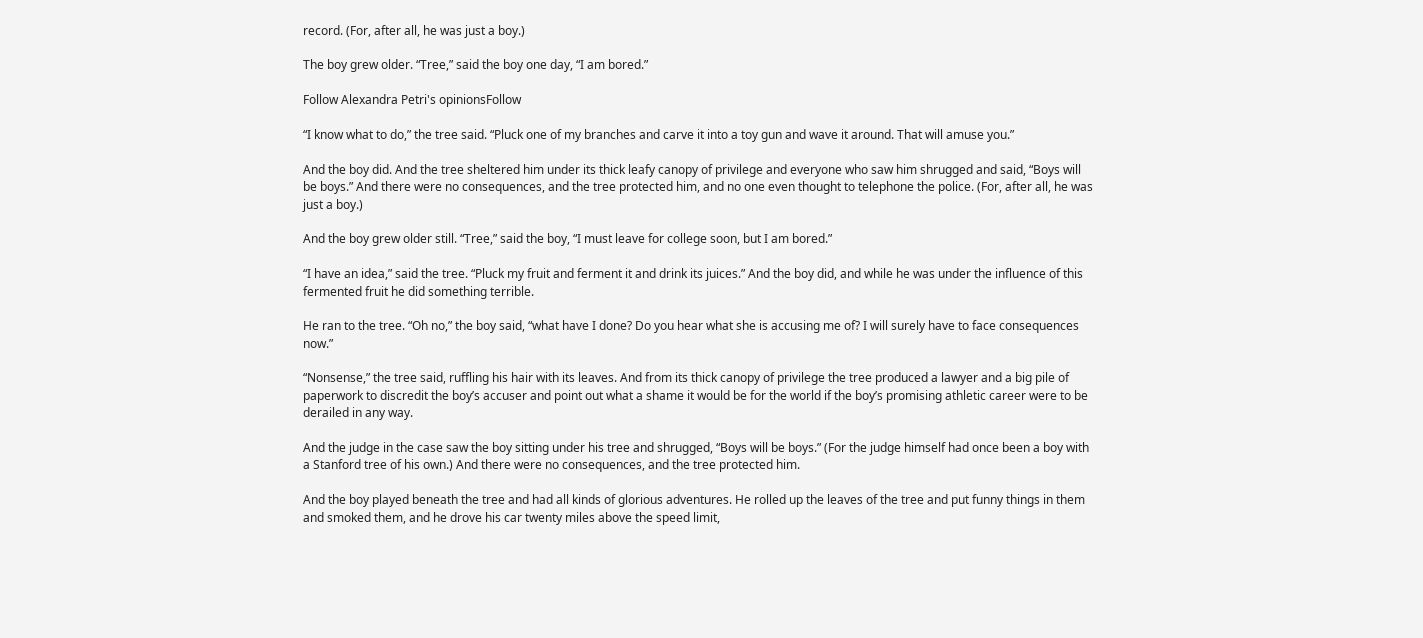record. (For, after all, he was just a boy.)

The boy grew older. “Tree,” said the boy one day, “I am bored.”

Follow Alexandra Petri's opinionsFollow

“I know what to do,” the tree said. “Pluck one of my branches and carve it into a toy gun and wave it around. That will amuse you.”

And the boy did. And the tree sheltered him under its thick leafy canopy of privilege and everyone who saw him shrugged and said, “Boys will be boys.” And there were no consequences, and the tree protected him, and no one even thought to telephone the police. (For, after all, he was just a boy.)

And the boy grew older still. “Tree,” said the boy, “I must leave for college soon, but I am bored.”

“I have an idea,” said the tree. “Pluck my fruit and ferment it and drink its juices.” And the boy did, and while he was under the influence of this fermented fruit he did something terrible.

He ran to the tree. “Oh no,” the boy said, “what have I done? Do you hear what she is accusing me of? I will surely have to face consequences now.”

“Nonsense,” the tree said, ruffling his hair with its leaves. And from its thick canopy of privilege the tree produced a lawyer and a big pile of paperwork to discredit the boy’s accuser and point out what a shame it would be for the world if the boy’s promising athletic career were to be derailed in any way.

And the judge in the case saw the boy sitting under his tree and shrugged, “Boys will be boys.” (For the judge himself had once been a boy with a Stanford tree of his own.) And there were no consequences, and the tree protected him.

And the boy played beneath the tree and had all kinds of glorious adventures. He rolled up the leaves of the tree and put funny things in them and smoked them, and he drove his car twenty miles above the speed limit,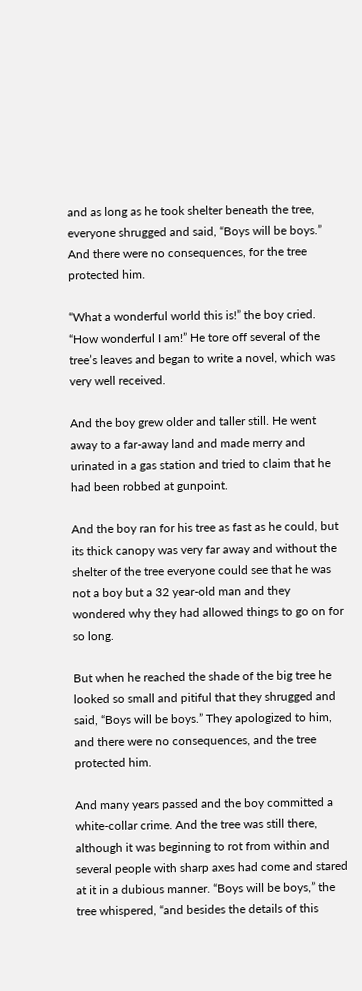and as long as he took shelter beneath the tree, everyone shrugged and said, “Boys will be boys.” And there were no consequences, for the tree protected him.

“What a wonderful world this is!” the boy cried. “How wonderful I am!” He tore off several of the tree’s leaves and began to write a novel, which was very well received.

And the boy grew older and taller still. He went away to a far-away land and made merry and urinated in a gas station and tried to claim that he had been robbed at gunpoint.

And the boy ran for his tree as fast as he could, but its thick canopy was very far away and without the shelter of the tree everyone could see that he was not a boy but a 32 year-old man and they wondered why they had allowed things to go on for so long.

But when he reached the shade of the big tree he looked so small and pitiful that they shrugged and said, “Boys will be boys.” They apologized to him, and there were no consequences, and the tree protected him.

And many years passed and the boy committed a white-collar crime. And the tree was still there, although it was beginning to rot from within and several people with sharp axes had come and stared at it in a dubious manner. “Boys will be boys,” the tree whispered, “and besides the details of this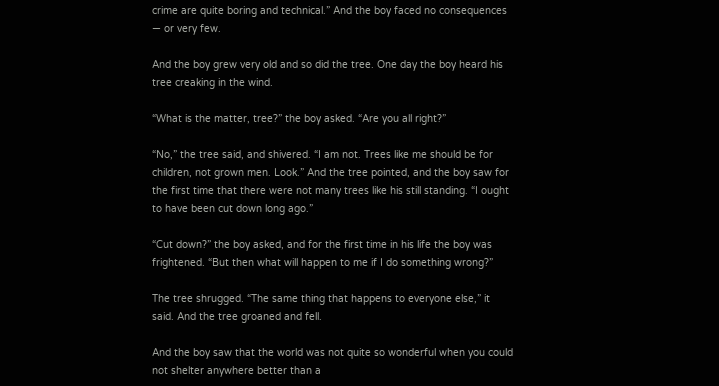crime are quite boring and technical.” And the boy faced no consequences — or very few.

And the boy grew very old and so did the tree. One day the boy heard his tree creaking in the wind.

“What is the matter, tree?” the boy asked. “Are you all right?”

“No,” the tree said, and shivered. “I am not. Trees like me should be for children, not grown men. Look.” And the tree pointed, and the boy saw for the first time that there were not many trees like his still standing. “I ought to have been cut down long ago.”

“Cut down?” the boy asked, and for the first time in his life the boy was frightened. “But then what will happen to me if I do something wrong?”

The tree shrugged. “The same thing that happens to everyone else,” it said. And the tree groaned and fell.

And the boy saw that the world was not quite so wonderful when you could not shelter anywhere better than a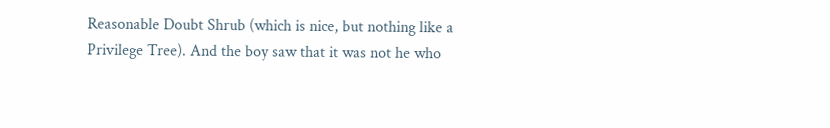Reasonable Doubt Shrub (which is nice, but nothing like a Privilege Tree). And the boy saw that it was not he who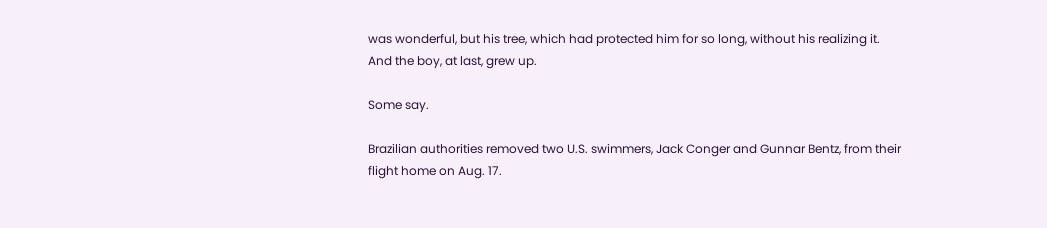was wonderful, but his tree, which had protected him for so long, without his realizing it. And the boy, at last, grew up.

Some say.

Brazilian authorities removed two U.S. swimmers, Jack Conger and Gunnar Bentz, from their flight home on Aug. 17.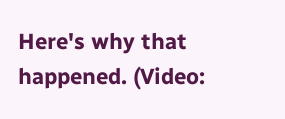Here's why that happened. (Video: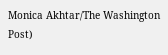Monica Akhtar/The Washington Post)